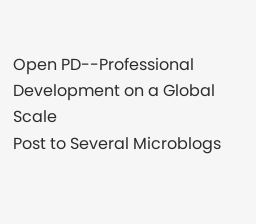Open PD--Professional Development on a Global Scale
Post to Several Microblogs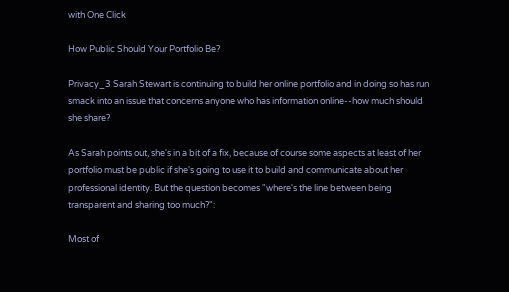with One Click

How Public Should Your Portfolio Be?

Privacy_3 Sarah Stewart is continuing to build her online portfolio and in doing so has run smack into an issue that concerns anyone who has information online--how much should she share?

As Sarah points out, she's in a bit of a fix, because of course some aspects at least of her portfolio must be public if she's going to use it to build and communicate about her professional identity. But the question becomes "where's the line between being transparent and sharing too much?":

Most of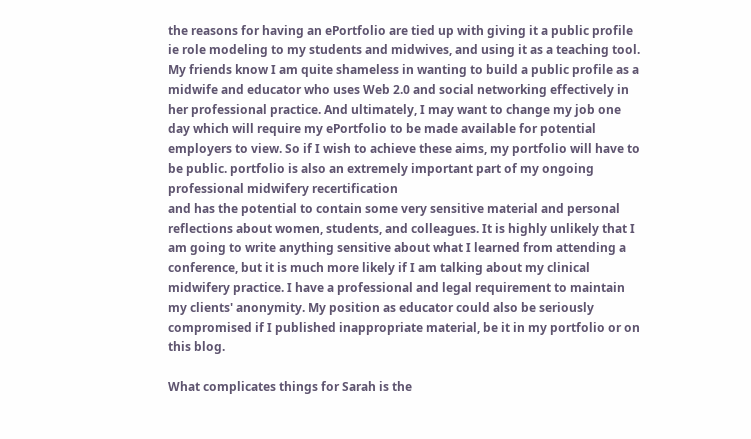the reasons for having an ePortfolio are tied up with giving it a public profile ie role modeling to my students and midwives, and using it as a teaching tool. My friends know I am quite shameless in wanting to build a public profile as a midwife and educator who uses Web 2.0 and social networking effectively in her professional practice. And ultimately, I may want to change my job one day which will require my ePortfolio to be made available for potential employers to view. So if I wish to achieve these aims, my portfolio will have to be public. portfolio is also an extremely important part of my ongoing professional midwifery recertification
and has the potential to contain some very sensitive material and personal reflections about women, students, and colleagues. It is highly unlikely that I am going to write anything sensitive about what I learned from attending a conference, but it is much more likely if I am talking about my clinical midwifery practice. I have a professional and legal requirement to maintain my clients' anonymity. My position as educator could also be seriously compromised if I published inappropriate material, be it in my portfolio or on this blog.

What complicates things for Sarah is the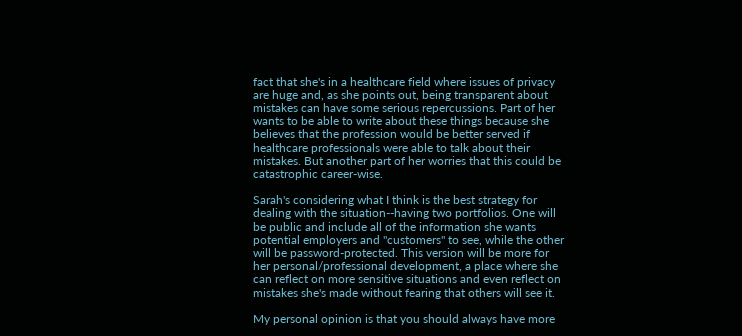fact that she's in a healthcare field where issues of privacy are huge and, as she points out, being transparent about mistakes can have some serious repercussions. Part of her wants to be able to write about these things because she believes that the profession would be better served if healthcare professionals were able to talk about their mistakes. But another part of her worries that this could be catastrophic career-wise.

Sarah's considering what I think is the best strategy for dealing with the situation--having two portfolios. One will be public and include all of the information she wants potential employers and "customers" to see, while the other will be password-protected. This version will be more for her personal/professional development, a place where she can reflect on more sensitive situations and even reflect on mistakes she's made without fearing that others will see it.

My personal opinion is that you should always have more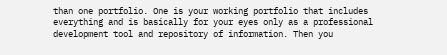than one portfolio. One is your working portfolio that includes everything and is basically for your eyes only as a professional development tool and repository of information. Then you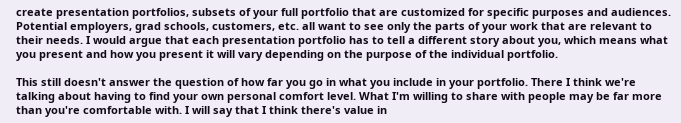create presentation portfolios, subsets of your full portfolio that are customized for specific purposes and audiences. Potential employers, grad schools, customers, etc. all want to see only the parts of your work that are relevant to their needs. I would argue that each presentation portfolio has to tell a different story about you, which means what you present and how you present it will vary depending on the purpose of the individual portfolio.

This still doesn't answer the question of how far you go in what you include in your portfolio. There I think we're talking about having to find your own personal comfort level. What I'm willing to share with people may be far more than you're comfortable with. I will say that I think there's value in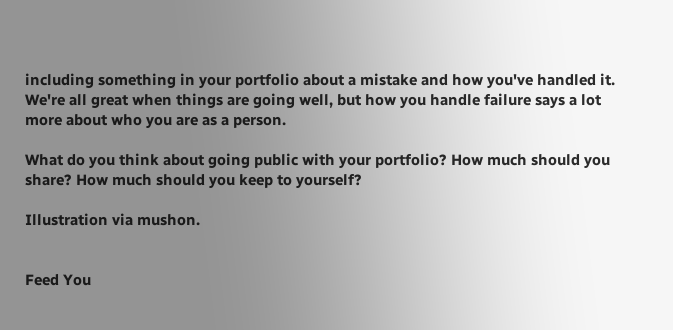including something in your portfolio about a mistake and how you've handled it. We're all great when things are going well, but how you handle failure says a lot more about who you are as a person.

What do you think about going public with your portfolio? How much should you share? How much should you keep to yourself?

Illustration via mushon.


Feed You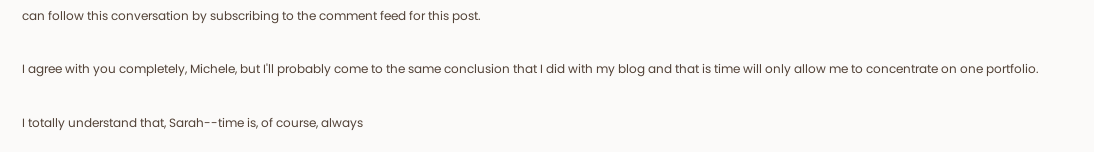can follow this conversation by subscribing to the comment feed for this post.

I agree with you completely, Michele, but I'll probably come to the same conclusion that I did with my blog and that is time will only allow me to concentrate on one portfolio.

I totally understand that, Sarah--time is, of course, always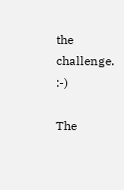the challenge. :-)

The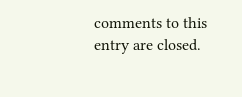comments to this entry are closed.